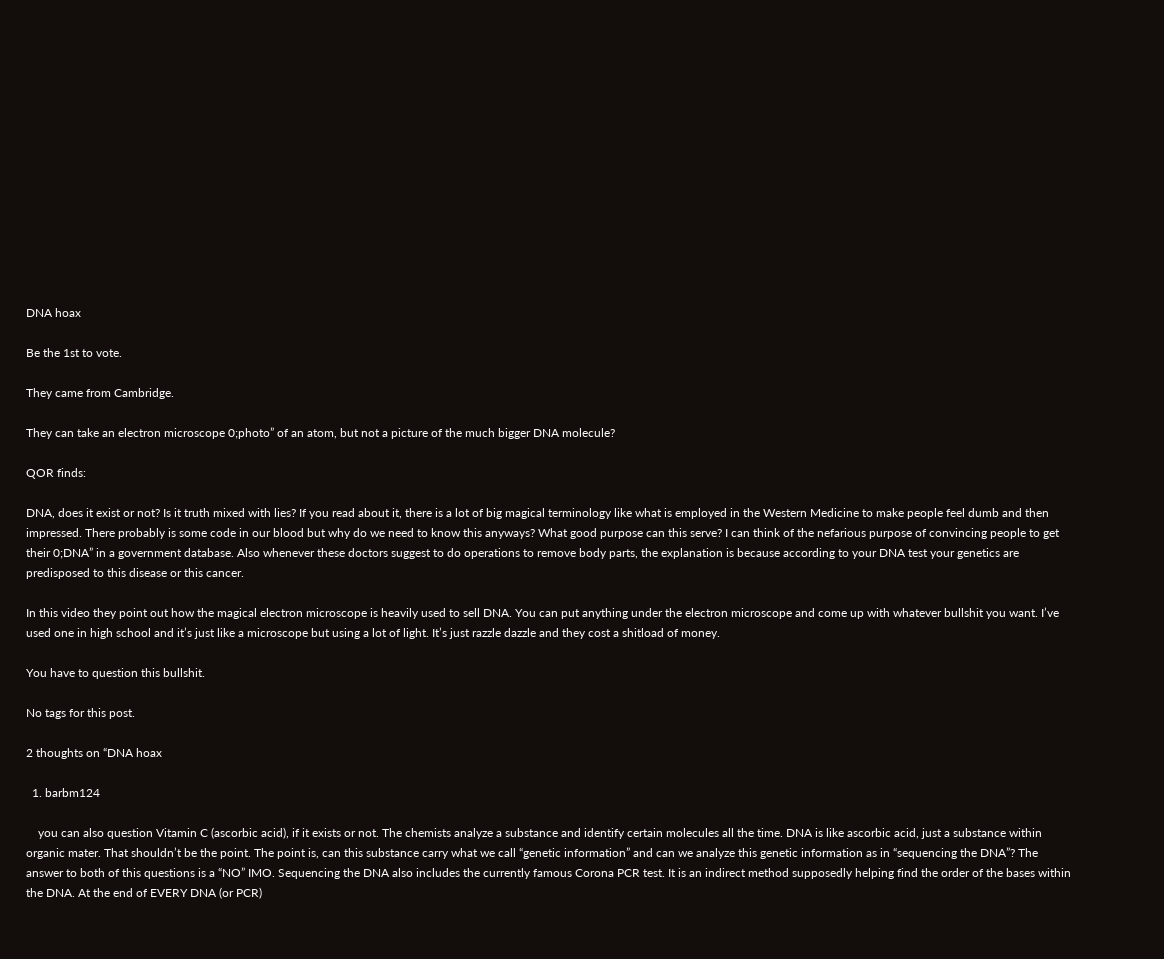DNA hoax

Be the 1st to vote.

They came from Cambridge.

They can take an electron microscope 0;photo” of an atom, but not a picture of the much bigger DNA molecule?

QOR finds:

DNA, does it exist or not? Is it truth mixed with lies? If you read about it, there is a lot of big magical terminology like what is employed in the Western Medicine to make people feel dumb and then impressed. There probably is some code in our blood but why do we need to know this anyways? What good purpose can this serve? I can think of the nefarious purpose of convincing people to get their 0;DNA” in a government database. Also whenever these doctors suggest to do operations to remove body parts, the explanation is because according to your DNA test your genetics are predisposed to this disease or this cancer.

In this video they point out how the magical electron microscope is heavily used to sell DNA. You can put anything under the electron microscope and come up with whatever bullshit you want. I’ve used one in high school and it’s just like a microscope but using a lot of light. It’s just razzle dazzle and they cost a shitload of money.

You have to question this bullshit.

No tags for this post.

2 thoughts on “DNA hoax

  1. barbm124

    you can also question Vitamin C (ascorbic acid), if it exists or not. The chemists analyze a substance and identify certain molecules all the time. DNA is like ascorbic acid, just a substance within organic mater. That shouldn’t be the point. The point is, can this substance carry what we call “genetic information” and can we analyze this genetic information as in “sequencing the DNA”? The answer to both of this questions is a “NO” IMO. Sequencing the DNA also includes the currently famous Corona PCR test. It is an indirect method supposedly helping find the order of the bases within the DNA. At the end of EVERY DNA (or PCR)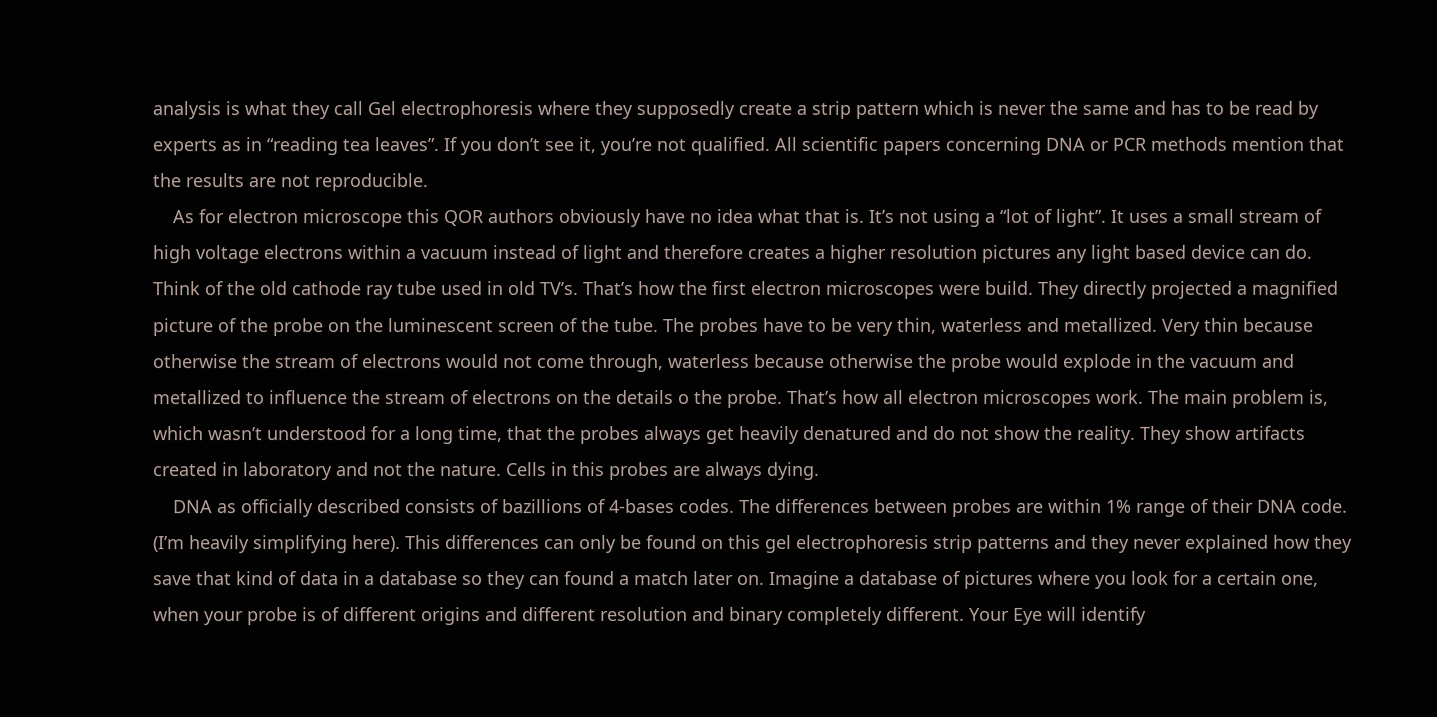analysis is what they call Gel electrophoresis where they supposedly create a strip pattern which is never the same and has to be read by experts as in “reading tea leaves”. If you don’t see it, you’re not qualified. All scientific papers concerning DNA or PCR methods mention that the results are not reproducible.
    As for electron microscope this QOR authors obviously have no idea what that is. It’s not using a “lot of light”. It uses a small stream of high voltage electrons within a vacuum instead of light and therefore creates a higher resolution pictures any light based device can do. Think of the old cathode ray tube used in old TV’s. That’s how the first electron microscopes were build. They directly projected a magnified picture of the probe on the luminescent screen of the tube. The probes have to be very thin, waterless and metallized. Very thin because otherwise the stream of electrons would not come through, waterless because otherwise the probe would explode in the vacuum and metallized to influence the stream of electrons on the details o the probe. That’s how all electron microscopes work. The main problem is, which wasn’t understood for a long time, that the probes always get heavily denatured and do not show the reality. They show artifacts created in laboratory and not the nature. Cells in this probes are always dying.
    DNA as officially described consists of bazillions of 4-bases codes. The differences between probes are within 1% range of their DNA code. (I’m heavily simplifying here). This differences can only be found on this gel electrophoresis strip patterns and they never explained how they save that kind of data in a database so they can found a match later on. Imagine a database of pictures where you look for a certain one, when your probe is of different origins and different resolution and binary completely different. Your Eye will identify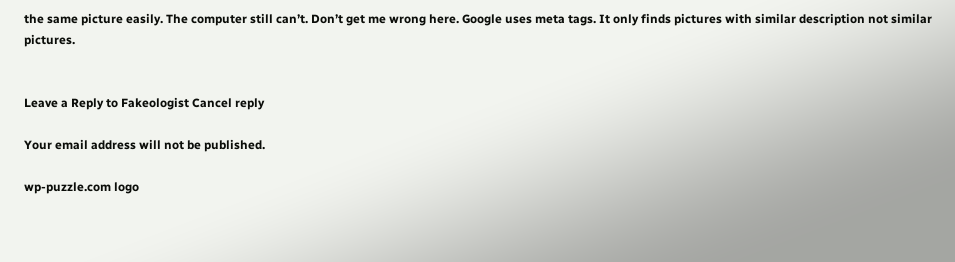the same picture easily. The computer still can’t. Don’t get me wrong here. Google uses meta tags. It only finds pictures with similar description not similar pictures.


Leave a Reply to Fakeologist Cancel reply

Your email address will not be published.

wp-puzzle.com logo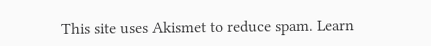This site uses Akismet to reduce spam. Learn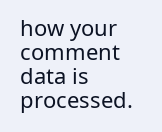how your comment data is processed.